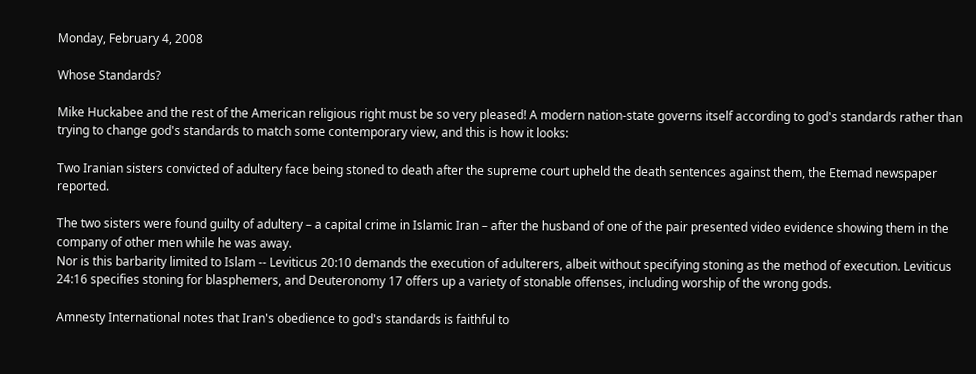Monday, February 4, 2008

Whose Standards?

Mike Huckabee and the rest of the American religious right must be so very pleased! A modern nation-state governs itself according to god's standards rather than trying to change god's standards to match some contemporary view, and this is how it looks:

Two Iranian sisters convicted of adultery face being stoned to death after the supreme court upheld the death sentences against them, the Etemad newspaper reported.

The two sisters were found guilty of adultery – a capital crime in Islamic Iran – after the husband of one of the pair presented video evidence showing them in the company of other men while he was away.
Nor is this barbarity limited to Islam -- Leviticus 20:10 demands the execution of adulterers, albeit without specifying stoning as the method of execution. Leviticus 24:16 specifies stoning for blasphemers, and Deuteronomy 17 offers up a variety of stonable offenses, including worship of the wrong gods.

Amnesty International notes that Iran's obedience to god's standards is faithful to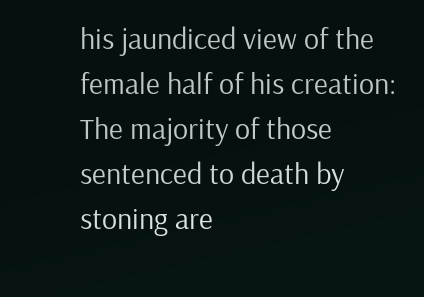his jaundiced view of the female half of his creation:
The majority of those sentenced to death by stoning are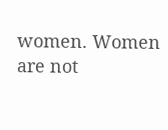women. Women are not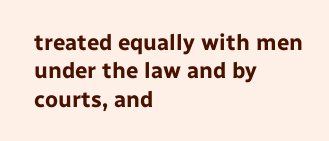treated equally with men under the law and by courts, and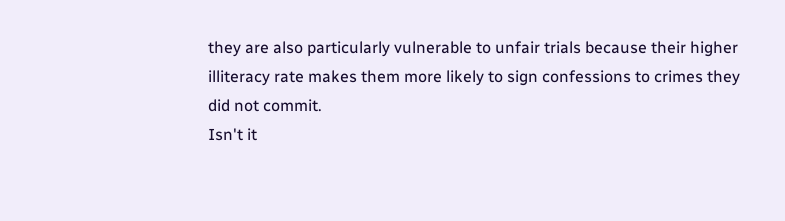they are also particularly vulnerable to unfair trials because their higher illiteracy rate makes them more likely to sign confessions to crimes they did not commit.
Isn't it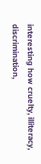interesting how cruelty, illiteracy, discrimination,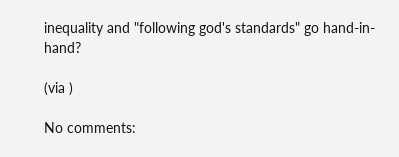inequality and "following god's standards" go hand-in-hand?

(via )

No comments: